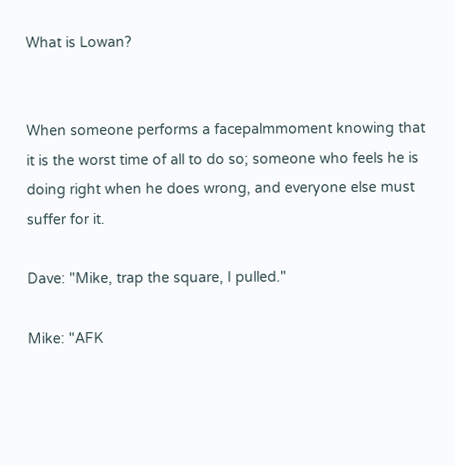What is Lowan?


When someone performs a facepalmmoment knowing that it is the worst time of all to do so; someone who feels he is doing right when he does wrong, and everyone else must suffer for it.

Dave: "Mike, trap the square, I pulled."

Mike: "AFK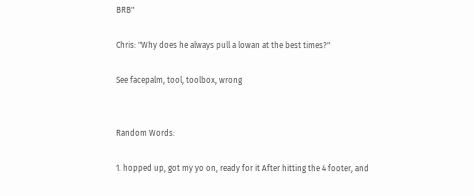BRB"

Chris: "Why does he always pull a lowan at the best times?"

See facepalm, tool, toolbox, wrong


Random Words:

1. hopped up, got my yo on, ready for it After hitting the 4 footer, and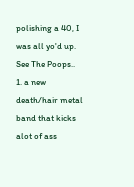polishing a 40, I was all yo'd up. See The Poops..
1. a new death/hair metal band that kicks alot of ass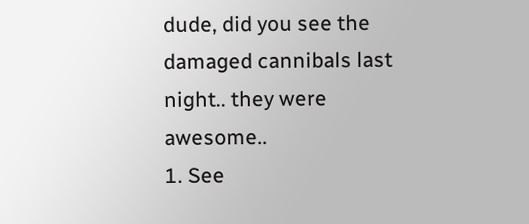dude, did you see the damaged cannibals last night.. they were awesome..
1. See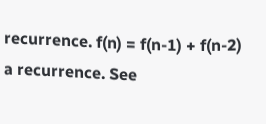recurrence. f(n) = f(n-1) + f(n-2) a recurrence. See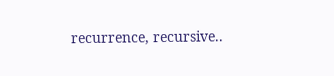recurrence, recursive..